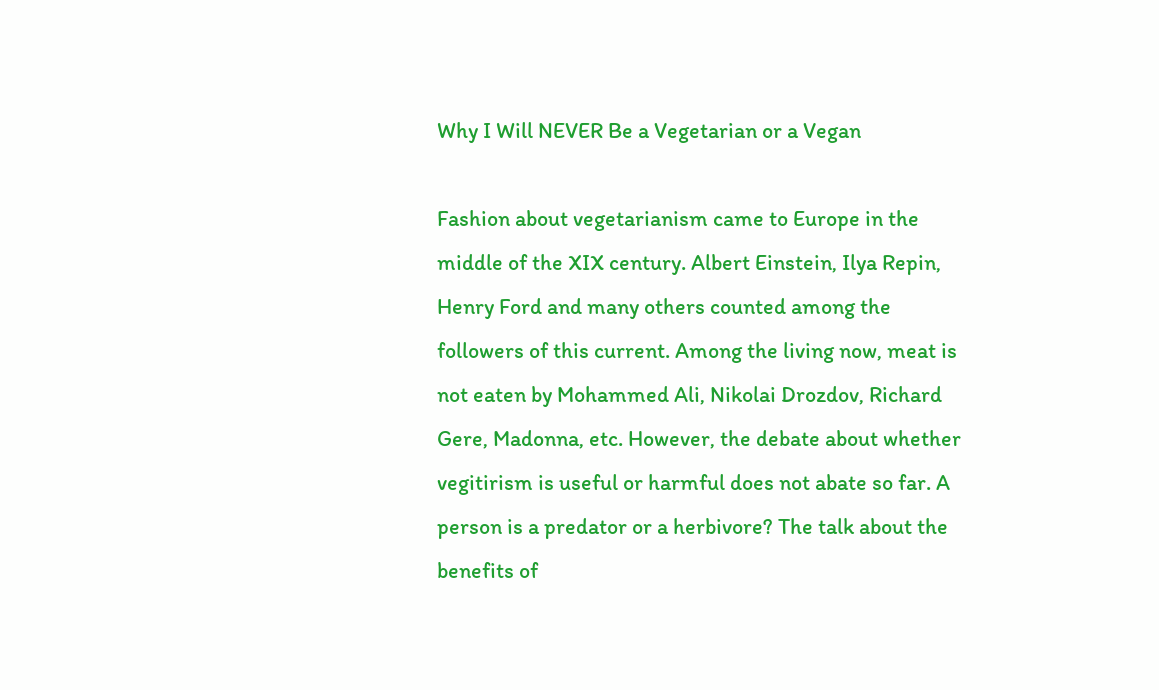Why I Will NEVER Be a Vegetarian or a Vegan

Fashion about vegetarianism came to Europe in the middle of the XIX century. Albert Einstein, Ilya Repin, Henry Ford and many others counted among the followers of this current. Among the living now, meat is not eaten by Mohammed Ali, Nikolai Drozdov, Richard Gere, Madonna, etc. However, the debate about whether vegitirism is useful or harmful does not abate so far. A person is a predator or a herbivore? The talk about the benefits of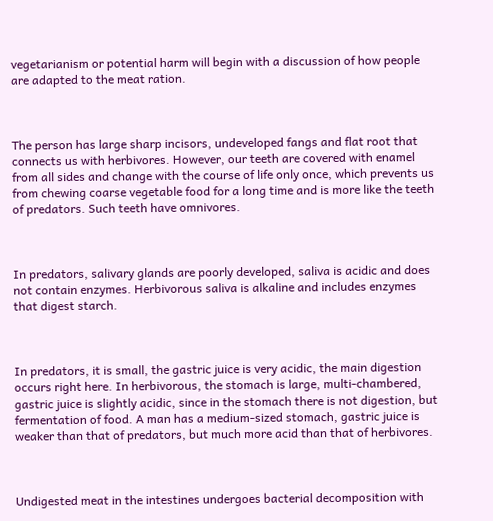vegetarianism or potential harm will begin with a discussion of how people are adapted to the meat ration.



The person has large sharp incisors, undeveloped fangs and flat root that connects us with herbivores. However, our teeth are covered with enamel from all sides and change with the course of life only once, which prevents us from chewing coarse vegetable food for a long time and is more like the teeth of predators. Such teeth have omnivores.



In predators, salivary glands are poorly developed, saliva is acidic and does not contain enzymes. Herbivorous saliva is alkaline and includes enzymes that digest starch.



In predators, it is small, the gastric juice is very acidic, the main digestion occurs right here. In herbivorous, the stomach is large, multi-chambered, gastric juice is slightly acidic, since in the stomach there is not digestion, but fermentation of food. A man has a medium-sized stomach, gastric juice is weaker than that of predators, but much more acid than that of herbivores.



Undigested meat in the intestines undergoes bacterial decomposition with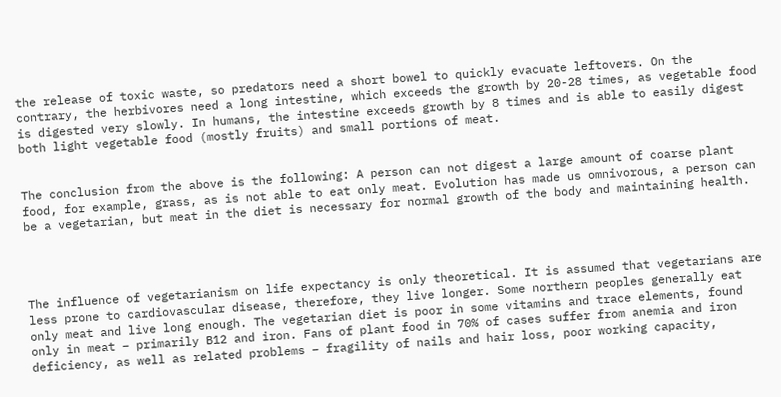the release of toxic waste, so predators need a short bowel to quickly evacuate leftovers. On the contrary, the herbivores need a long intestine, which exceeds the growth by 20-28 times, as vegetable food is digested very slowly. In humans, the intestine exceeds growth by 8 times and is able to easily digest both light vegetable food (mostly fruits) and small portions of meat.


The conclusion from the above is the following: A person can not digest a large amount of coarse plant food, for example, grass, as is not able to eat only meat. Evolution has made us omnivorous, a person can be a vegetarian, but meat in the diet is necessary for normal growth of the body and maintaining health.




The influence of vegetarianism on life expectancy is only theoretical. It is assumed that vegetarians are less prone to cardiovascular disease, therefore, they live longer. Some northern peoples generally eat only meat and live long enough. The vegetarian diet is poor in some vitamins and trace elements, found only in meat – primarily B12 and iron. Fans of plant food in 70% of cases suffer from anemia and iron deficiency, as well as related problems – fragility of nails and hair loss, poor working capacity,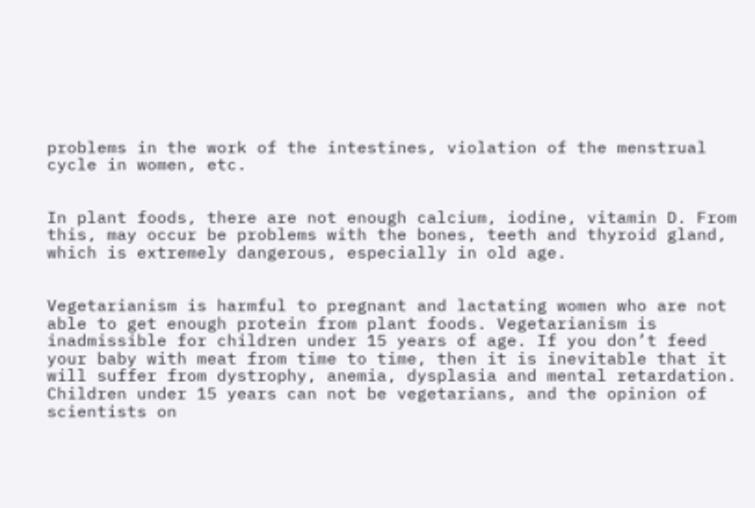problems in the work of the intestines, violation of the menstrual cycle in women, etc.


In plant foods, there are not enough calcium, iodine, vitamin D. From this, may occur be problems with the bones, teeth and thyroid gland, which is extremely dangerous, especially in old age.


Vegetarianism is harmful to pregnant and lactating women who are not able to get enough protein from plant foods. Vegetarianism is inadmissible for children under 15 years of age. If you don’t feed your baby with meat from time to time, then it is inevitable that it will suffer from dystrophy, anemia, dysplasia and mental retardation. Children under 15 years can not be vegetarians, and the opinion of scientists on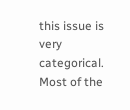this issue is very categorical. Most of the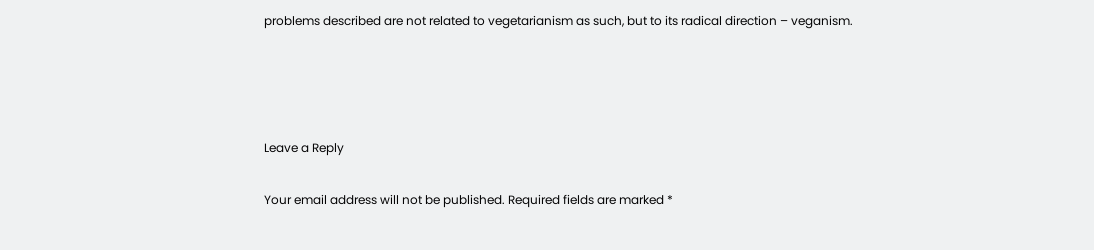problems described are not related to vegetarianism as such, but to its radical direction – veganism.




Leave a Reply

Your email address will not be published. Required fields are marked *